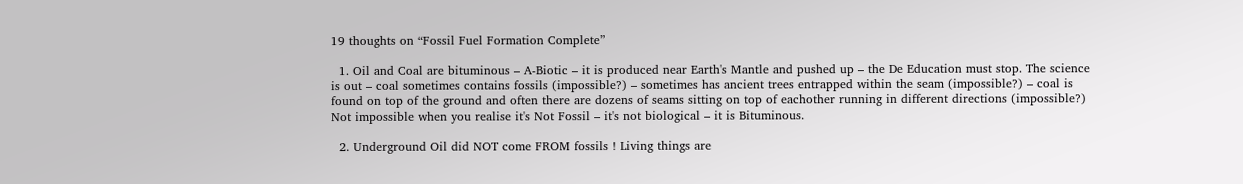19 thoughts on “Fossil Fuel Formation Complete”

  1. Oil and Coal are bituminous – A-Biotic – it is produced near Earth's Mantle and pushed up – the De Education must stop. The science is out – coal sometimes contains fossils (impossible?) – sometimes has ancient trees entrapped within the seam (impossible?) – coal is found on top of the ground and often there are dozens of seams sitting on top of eachother running in different directions (impossible?) Not impossible when you realise it's Not Fossil – it's not biological – it is Bituminous.

  2. Underground Oil did NOT come FROM fossils ! Living things are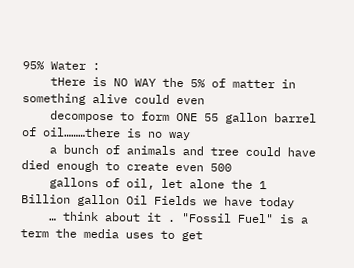95% Water :
    tHere is NO WAY the 5% of matter in something alive could even
    decompose to form ONE 55 gallon barrel of oil………there is no way
    a bunch of animals and tree could have died enough to create even 500
    gallons of oil, let alone the 1 Billion gallon Oil Fields we have today
    … think about it . "Fossil Fuel" is a term the media uses to get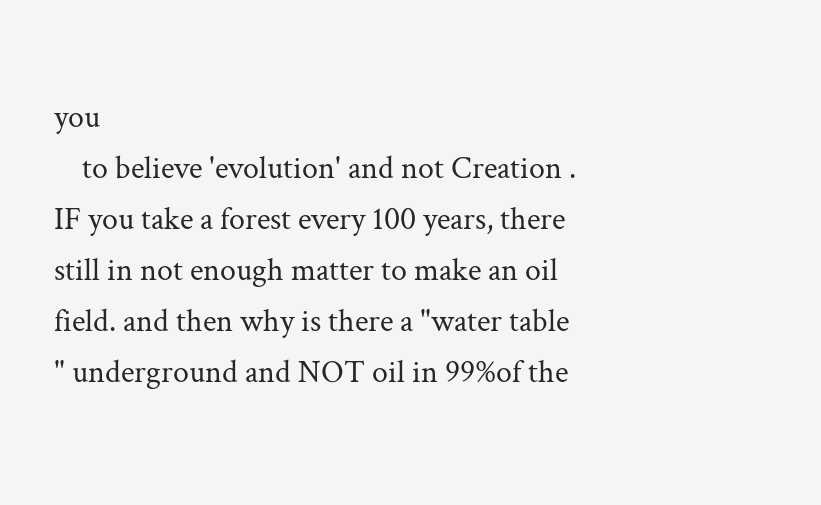you
    to believe 'evolution' and not Creation . IF you take a forest every 100 years, there still in not enough matter to make an oil field. and then why is there a "water table " underground and NOT oil in 99%of the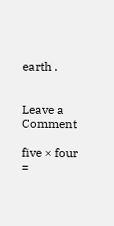earth .


Leave a Comment

five × four =